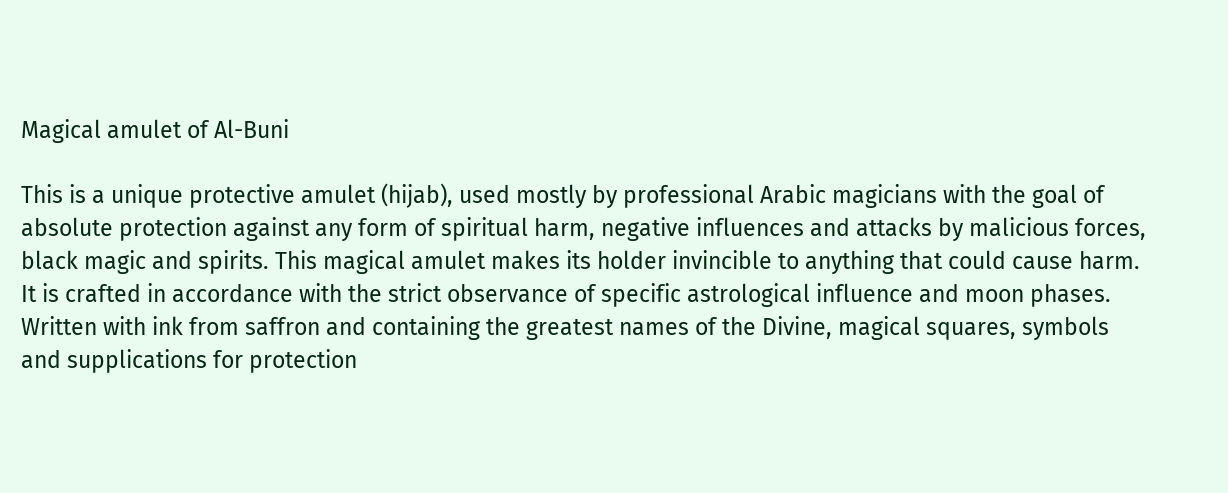Magical amulet of Al-Buni

This is a unique protective amulet (hijab), used mostly by professional Arabic magicians with the goal of absolute protection against any form of spiritual harm, negative influences and attacks by malicious forces, black magic and spirits. This magical amulet makes its holder invincible to anything that could cause harm. It is crafted in accordance with the strict observance of specific astrological influence and moon phases. Written with ink from saffron and containing the greatest names of the Divine, magical squares, symbols and supplications for protection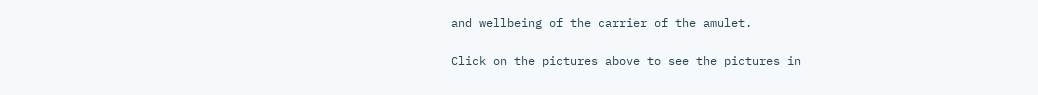and wellbeing of the carrier of the amulet.

Click on the pictures above to see the pictures in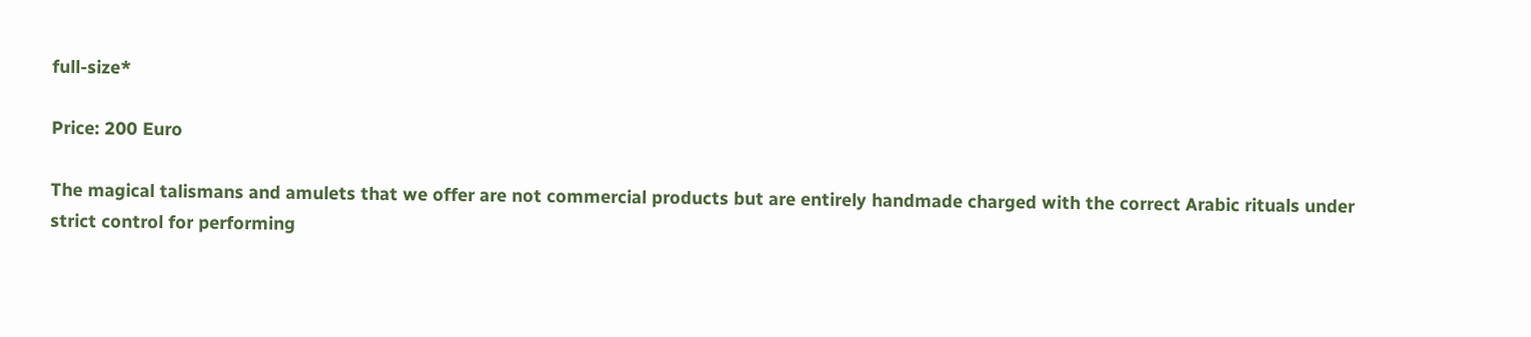full-size*

Price: 200 Euro

The magical talismans and amulets that we offer are not commercial products but are entirely handmade charged with the correct Arabic rituals under strict control for performing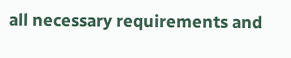all necessary requirements and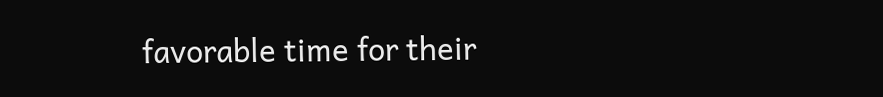favorable time for their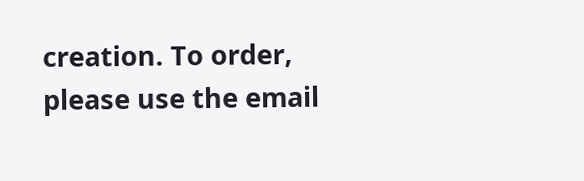creation. To order, please use the email